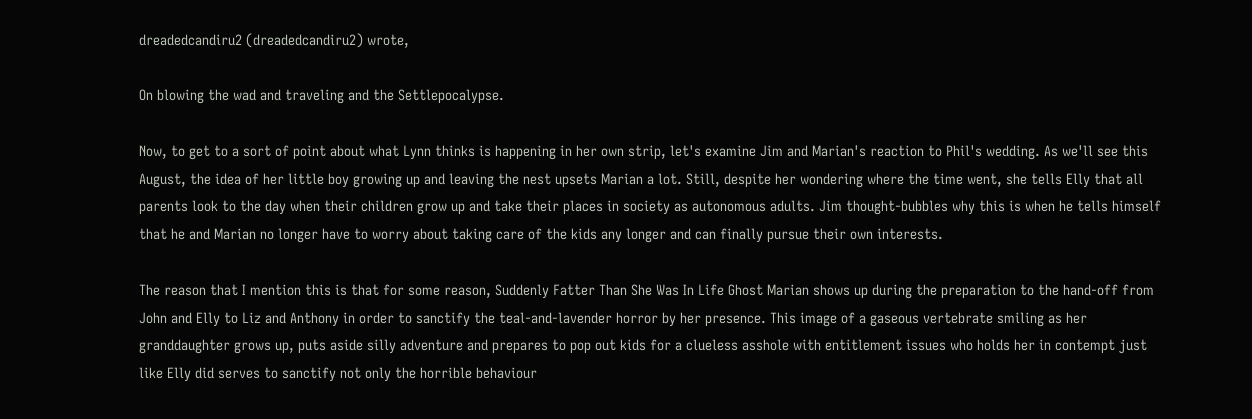dreadedcandiru2 (dreadedcandiru2) wrote,

On blowing the wad and traveling and the Settlepocalypse.

Now, to get to a sort of point about what Lynn thinks is happening in her own strip, let's examine Jim and Marian's reaction to Phil's wedding. As we'll see this August, the idea of her little boy growing up and leaving the nest upsets Marian a lot. Still, despite her wondering where the time went, she tells Elly that all parents look to the day when their children grow up and take their places in society as autonomous adults. Jim thought-bubbles why this is when he tells himself that he and Marian no longer have to worry about taking care of the kids any longer and can finally pursue their own interests.

The reason that I mention this is that for some reason, Suddenly Fatter Than She Was In Life Ghost Marian shows up during the preparation to the hand-off from John and Elly to Liz and Anthony in order to sanctify the teal-and-lavender horror by her presence. This image of a gaseous vertebrate smiling as her granddaughter grows up, puts aside silly adventure and prepares to pop out kids for a clueless asshole with entitlement issues who holds her in contempt just like Elly did serves to sanctify not only the horrible behaviour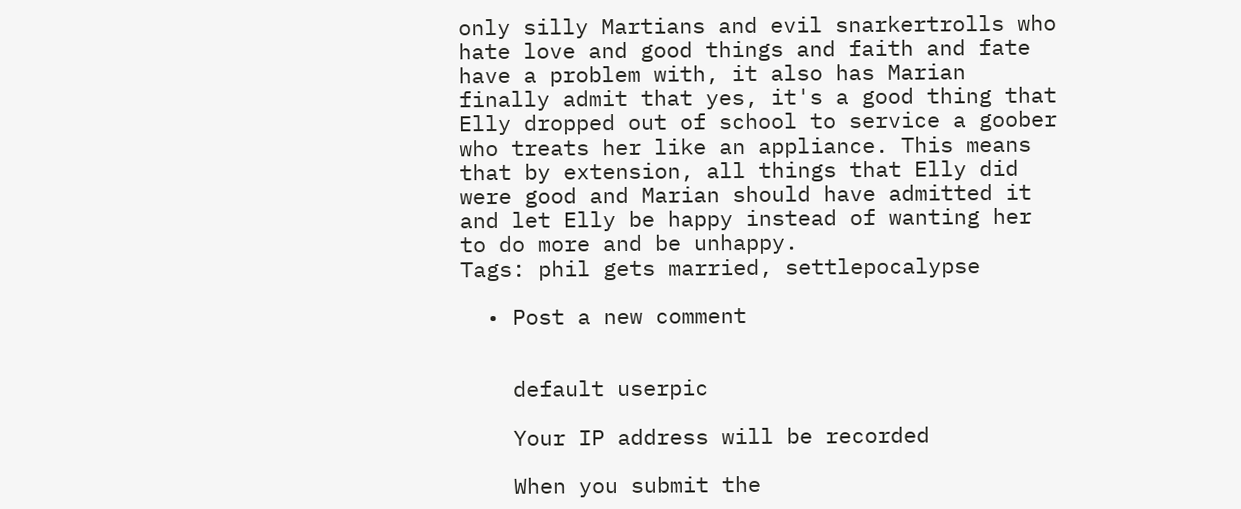only silly Martians and evil snarkertrolls who hate love and good things and faith and fate have a problem with, it also has Marian finally admit that yes, it's a good thing that Elly dropped out of school to service a goober who treats her like an appliance. This means that by extension, all things that Elly did were good and Marian should have admitted it and let Elly be happy instead of wanting her to do more and be unhappy.
Tags: phil gets married, settlepocalypse

  • Post a new comment


    default userpic

    Your IP address will be recorded

    When you submit the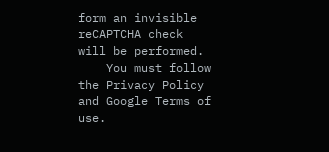form an invisible reCAPTCHA check will be performed.
    You must follow the Privacy Policy and Google Terms of use.